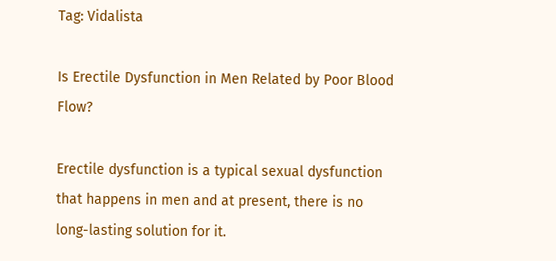Tag: Vidalista

Is Erectile Dysfunction in Men Related by Poor Blood Flow?

Erectile dysfunction is a typical sexual dysfunction that happens in men and at present, there is no long-lasting solution for it.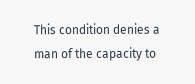This condition denies a man of the capacity to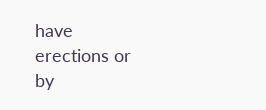have erections or by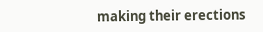making their erections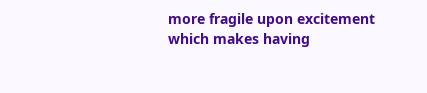more fragile upon excitement which makes having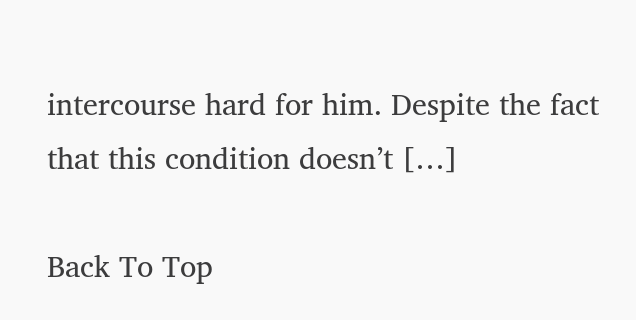intercourse hard for him. Despite the fact that this condition doesn’t […]

Back To Top